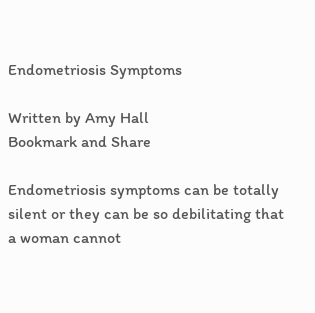Endometriosis Symptoms

Written by Amy Hall
Bookmark and Share

Endometriosis symptoms can be totally silent or they can be so debilitating that a woman cannot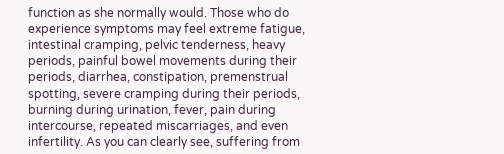function as she normally would. Those who do experience symptoms may feel extreme fatigue, intestinal cramping, pelvic tenderness, heavy periods, painful bowel movements during their periods, diarrhea, constipation, premenstrual spotting, severe cramping during their periods, burning during urination, fever, pain during intercourse, repeated miscarriages, and even infertility. As you can clearly see, suffering from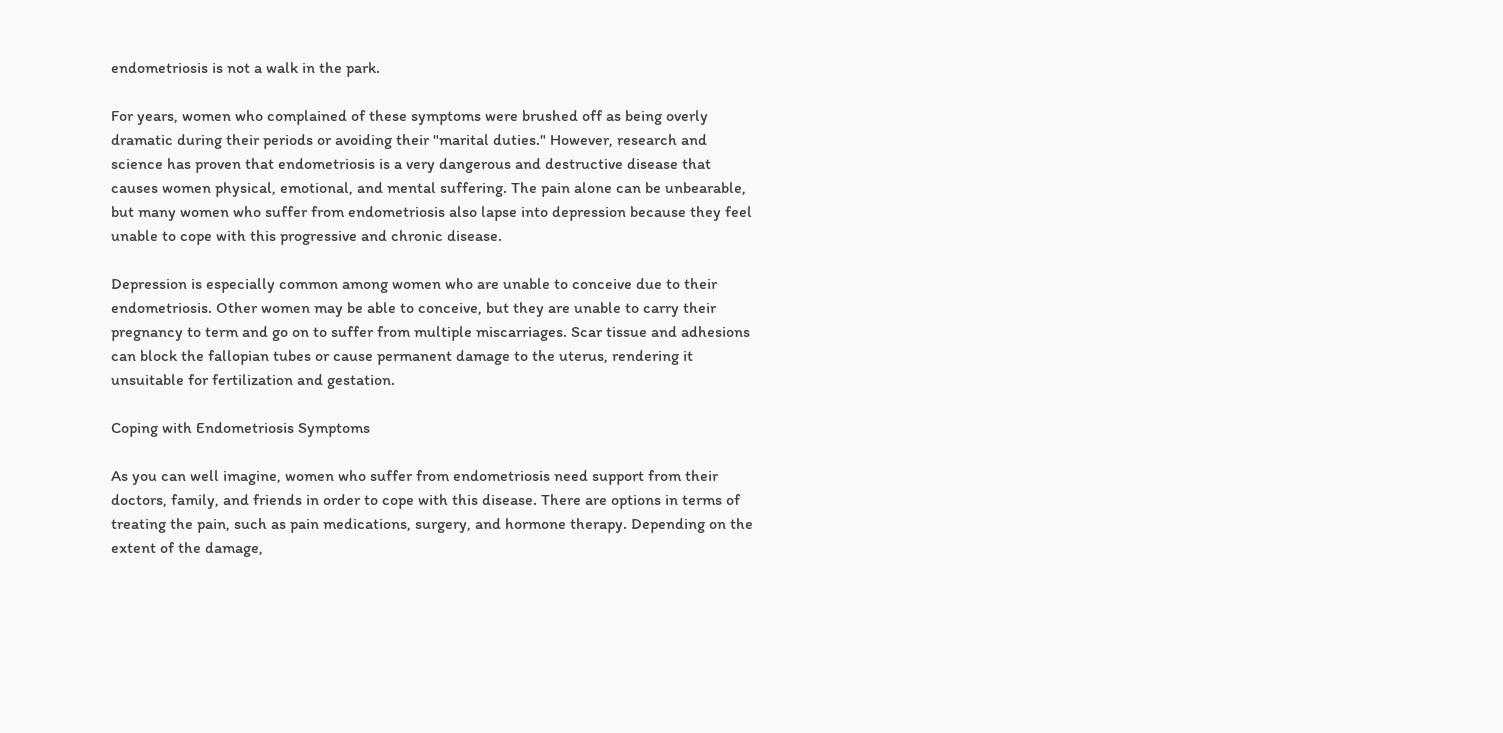endometriosis is not a walk in the park.

For years, women who complained of these symptoms were brushed off as being overly dramatic during their periods or avoiding their "marital duties." However, research and science has proven that endometriosis is a very dangerous and destructive disease that causes women physical, emotional, and mental suffering. The pain alone can be unbearable, but many women who suffer from endometriosis also lapse into depression because they feel unable to cope with this progressive and chronic disease.

Depression is especially common among women who are unable to conceive due to their endometriosis. Other women may be able to conceive, but they are unable to carry their pregnancy to term and go on to suffer from multiple miscarriages. Scar tissue and adhesions can block the fallopian tubes or cause permanent damage to the uterus, rendering it unsuitable for fertilization and gestation.

Coping with Endometriosis Symptoms

As you can well imagine, women who suffer from endometriosis need support from their doctors, family, and friends in order to cope with this disease. There are options in terms of treating the pain, such as pain medications, surgery, and hormone therapy. Depending on the extent of the damage,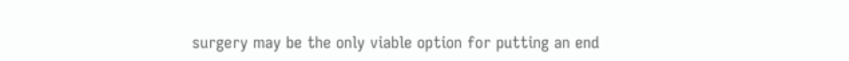surgery may be the only viable option for putting an end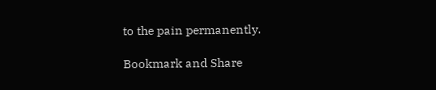to the pain permanently.

Bookmark and Share